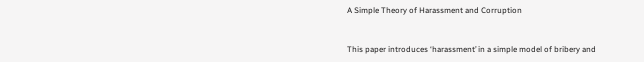A Simple Theory of Harassment and Corruption


This paper introduces ‘harassment’ in a simple model of bribery and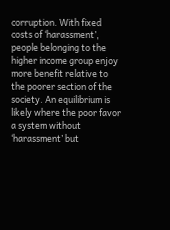corruption. With fixed costs of ‘harassment’, people belonging to the higher income group enjoy more benefit relative to the poorer section of the society. An equilibrium is likely where the poor favor a system without ‘harassment’ but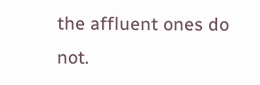the affluent ones do not.